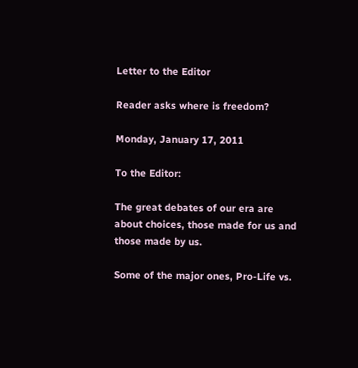Letter to the Editor

Reader asks where is freedom?

Monday, January 17, 2011

To the Editor:

The great debates of our era are about choices, those made for us and those made by us.

Some of the major ones, Pro-Life vs.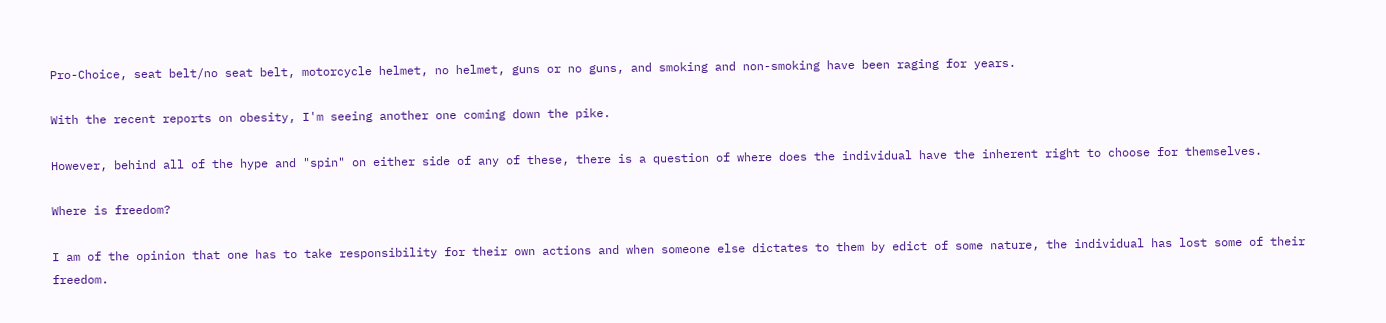Pro-Choice, seat belt/no seat belt, motorcycle helmet, no helmet, guns or no guns, and smoking and non-smoking have been raging for years.

With the recent reports on obesity, I'm seeing another one coming down the pike.

However, behind all of the hype and "spin" on either side of any of these, there is a question of where does the individual have the inherent right to choose for themselves.

Where is freedom?

I am of the opinion that one has to take responsibility for their own actions and when someone else dictates to them by edict of some nature, the individual has lost some of their freedom.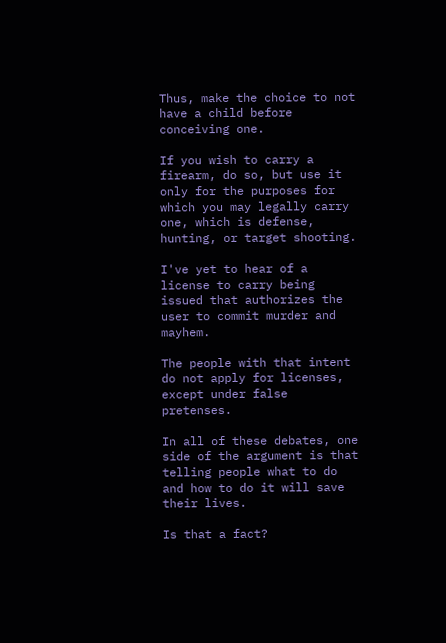Thus, make the choice to not have a child before conceiving one.

If you wish to carry a firearm, do so, but use it only for the purposes for which you may legally carry one, which is defense, hunting, or target shooting.

I've yet to hear of a license to carry being issued that authorizes the user to commit murder and mayhem.

The people with that intent do not apply for licenses, except under false pretenses.

In all of these debates, one side of the argument is that telling people what to do and how to do it will save their lives.

Is that a fact?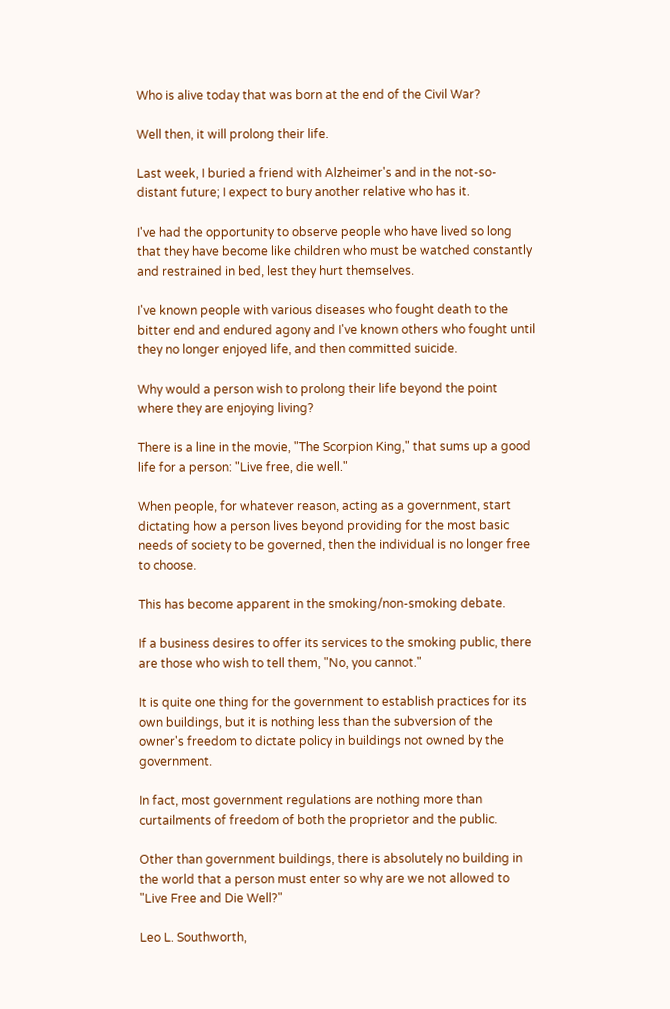Who is alive today that was born at the end of the Civil War?

Well then, it will prolong their life.

Last week, I buried a friend with Alzheimer's and in the not-so-distant future; I expect to bury another relative who has it.

I've had the opportunity to observe people who have lived so long that they have become like children who must be watched constantly and restrained in bed, lest they hurt themselves.

I've known people with various diseases who fought death to the bitter end and endured agony and I've known others who fought until they no longer enjoyed life, and then committed suicide.

Why would a person wish to prolong their life beyond the point where they are enjoying living?

There is a line in the movie, "The Scorpion King," that sums up a good life for a person: "Live free, die well."

When people, for whatever reason, acting as a government, start dictating how a person lives beyond providing for the most basic needs of society to be governed, then the individual is no longer free to choose.

This has become apparent in the smoking/non-smoking debate.

If a business desires to offer its services to the smoking public, there are those who wish to tell them, "No, you cannot."

It is quite one thing for the government to establish practices for its own buildings, but it is nothing less than the subversion of the owner's freedom to dictate policy in buildings not owned by the government.

In fact, most government regulations are nothing more than curtailments of freedom of both the proprietor and the public.

Other than government buildings, there is absolutely no building in the world that a person must enter so why are we not allowed to "Live Free and Die Well?"

Leo L. Southworth,